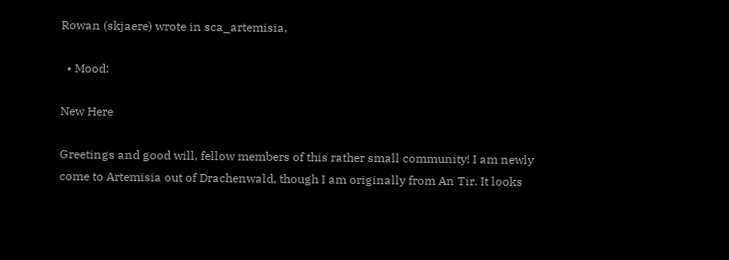Rowan (skjaere) wrote in sca_artemisia,

  • Mood:

New Here

Greetings and good will, fellow members of this rather small community! I am newly come to Artemisia out of Drachenwald, though I am originally from An Tir. It looks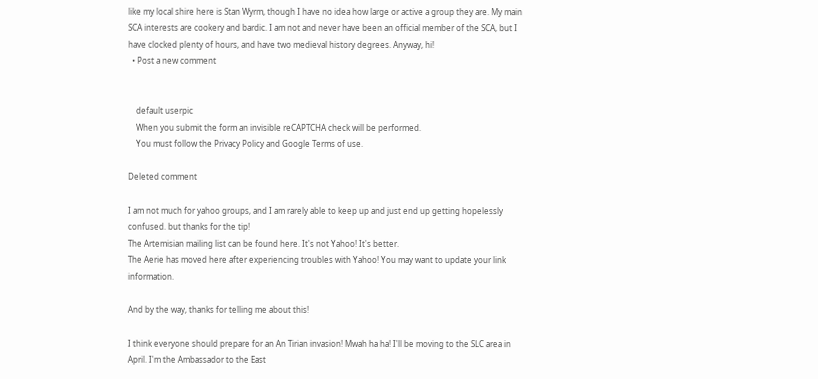like my local shire here is Stan Wyrm, though I have no idea how large or active a group they are. My main SCA interests are cookery and bardic. I am not and never have been an official member of the SCA, but I have clocked plenty of hours, and have two medieval history degrees. Anyway, hi!
  • Post a new comment


    default userpic
    When you submit the form an invisible reCAPTCHA check will be performed.
    You must follow the Privacy Policy and Google Terms of use.

Deleted comment

I am not much for yahoo groups, and I am rarely able to keep up and just end up getting hopelessly confused. but thanks for the tip!
The Artemisian mailing list can be found here. It's not Yahoo! It's better.
The Aerie has moved here after experiencing troubles with Yahoo! You may want to update your link information.

And by the way, thanks for telling me about this!

I think everyone should prepare for an An Tirian invasion! Mwah ha ha! I'll be moving to the SLC area in April. I'm the Ambassador to the East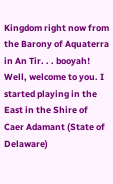Kingdom right now from the Barony of Aquaterra in An Tir. . . booyah!
Well, welcome to you. I started playing in the East in the Shire of Caer Adamant (State of Delaware)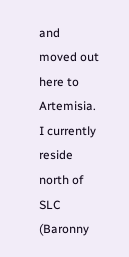and moved out here to Artemisia. I currently reside north of SLC (Baronny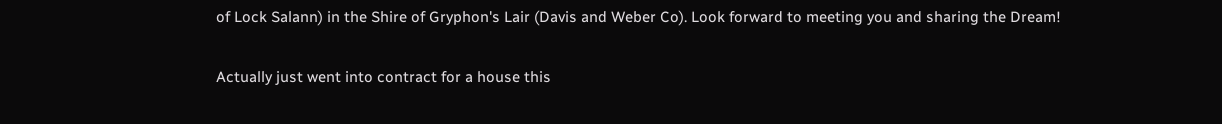of Lock Salann) in the Shire of Gryphon's Lair (Davis and Weber Co). Look forward to meeting you and sharing the Dream!

Actually just went into contract for a house this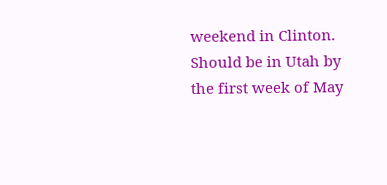weekend in Clinton. Should be in Utah by the first week of May